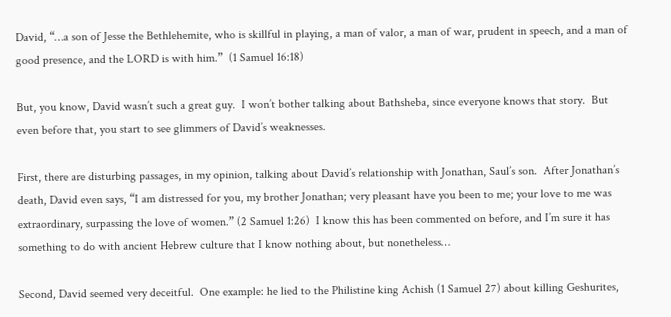David, “…a son of Jesse the Bethlehemite, who is skillful in playing, a man of valor, a man of war, prudent in speech, and a man of good presence, and the LORD is with him.”  (1 Samuel 16:18)

But, you know, David wasn’t such a great guy.  I won’t bother talking about Bathsheba, since everyone knows that story.  But even before that, you start to see glimmers of David’s weaknesses.

First, there are disturbing passages, in my opinion, talking about David’s relationship with Jonathan, Saul’s son.  After Jonathan’s death, David even says, “I am distressed for you, my brother Jonathan; very pleasant have you been to me; your love to me was extraordinary, surpassing the love of women.” (2 Samuel 1:26)  I know this has been commented on before, and I’m sure it has something to do with ancient Hebrew culture that I know nothing about, but nonetheless…

Second, David seemed very deceitful.  One example: he lied to the Philistine king Achish (1 Samuel 27) about killing Geshurites,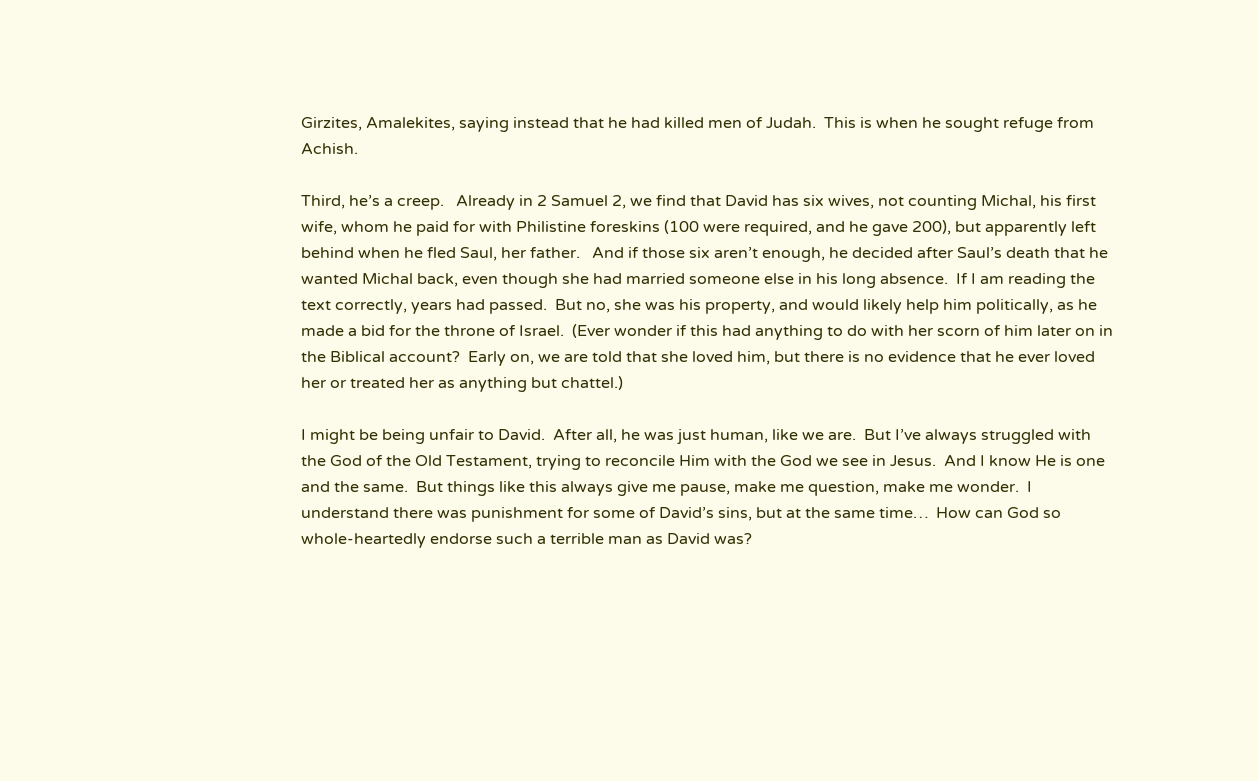Girzites, Amalekites, saying instead that he had killed men of Judah.  This is when he sought refuge from Achish.

Third, he’s a creep.   Already in 2 Samuel 2, we find that David has six wives, not counting Michal, his first wife, whom he paid for with Philistine foreskins (100 were required, and he gave 200), but apparently left behind when he fled Saul, her father.   And if those six aren’t enough, he decided after Saul’s death that he wanted Michal back, even though she had married someone else in his long absence.  If I am reading the text correctly, years had passed.  But no, she was his property, and would likely help him politically, as he made a bid for the throne of Israel.  (Ever wonder if this had anything to do with her scorn of him later on in the Biblical account?  Early on, we are told that she loved him, but there is no evidence that he ever loved her or treated her as anything but chattel.)

I might be being unfair to David.  After all, he was just human, like we are.  But I’ve always struggled with the God of the Old Testament, trying to reconcile Him with the God we see in Jesus.  And I know He is one and the same.  But things like this always give me pause, make me question, make me wonder.  I understand there was punishment for some of David’s sins, but at the same time…  How can God so whole-heartedly endorse such a terrible man as David was?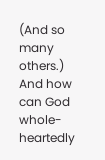(And so many others.)  And how can God whole-heartedly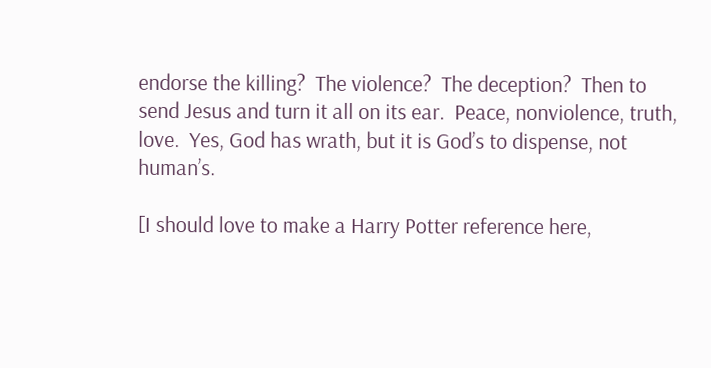endorse the killing?  The violence?  The deception?  Then to send Jesus and turn it all on its ear.  Peace, nonviolence, truth, love.  Yes, God has wrath, but it is God’s to dispense, not human’s.

[I should love to make a Harry Potter reference here,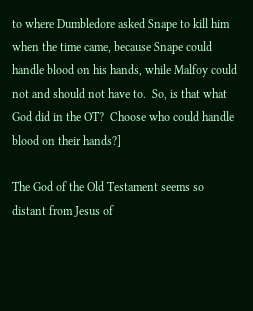to where Dumbledore asked Snape to kill him when the time came, because Snape could handle blood on his hands, while Malfoy could not and should not have to.  So, is that what God did in the OT?  Choose who could handle blood on their hands?]

The God of the Old Testament seems so distant from Jesus of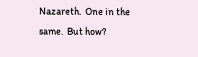Nazareth.  One in the same.  But how?